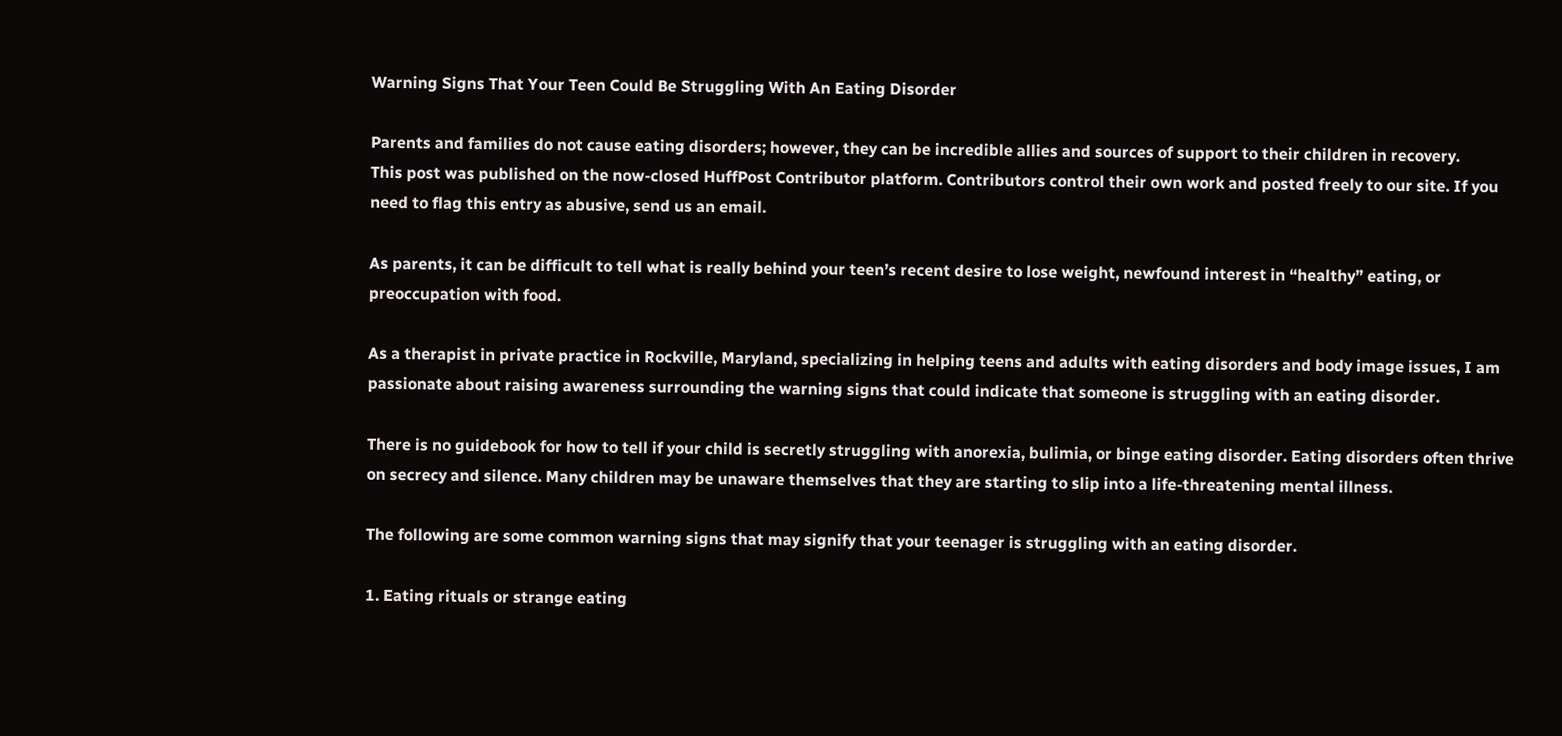Warning Signs That Your Teen Could Be Struggling With An Eating Disorder

Parents and families do not cause eating disorders; however, they can be incredible allies and sources of support to their children in recovery.
This post was published on the now-closed HuffPost Contributor platform. Contributors control their own work and posted freely to our site. If you need to flag this entry as abusive, send us an email.

As parents, it can be difficult to tell what is really behind your teen’s recent desire to lose weight, newfound interest in “healthy” eating, or preoccupation with food.

As a therapist in private practice in Rockville, Maryland, specializing in helping teens and adults with eating disorders and body image issues, I am passionate about raising awareness surrounding the warning signs that could indicate that someone is struggling with an eating disorder.

There is no guidebook for how to tell if your child is secretly struggling with anorexia, bulimia, or binge eating disorder. Eating disorders often thrive on secrecy and silence. Many children may be unaware themselves that they are starting to slip into a life-threatening mental illness.

The following are some common warning signs that may signify that your teenager is struggling with an eating disorder.

1. Eating rituals or strange eating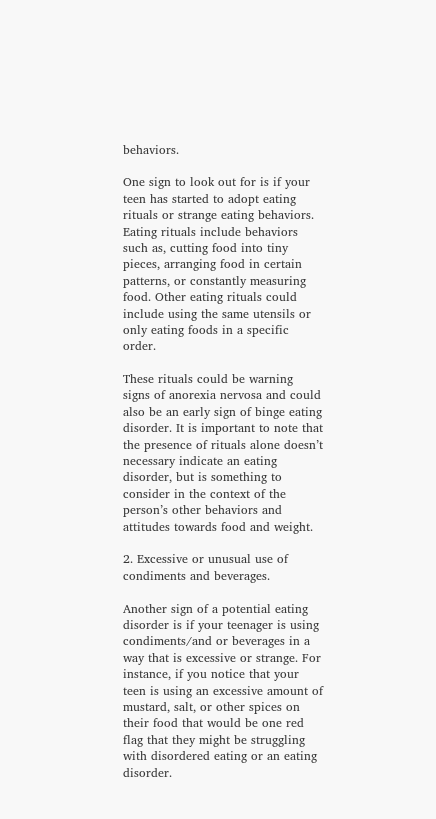behaviors.

One sign to look out for is if your teen has started to adopt eating rituals or strange eating behaviors. Eating rituals include behaviors such as, cutting food into tiny pieces, arranging food in certain patterns, or constantly measuring food. Other eating rituals could include using the same utensils or only eating foods in a specific order.

These rituals could be warning signs of anorexia nervosa and could also be an early sign of binge eating disorder. It is important to note that the presence of rituals alone doesn’t necessary indicate an eating disorder, but is something to consider in the context of the person’s other behaviors and attitudes towards food and weight.

2. Excessive or unusual use of condiments and beverages.

Another sign of a potential eating disorder is if your teenager is using condiments/and or beverages in a way that is excessive or strange. For instance, if you notice that your teen is using an excessive amount of mustard, salt, or other spices on their food that would be one red flag that they might be struggling with disordered eating or an eating disorder.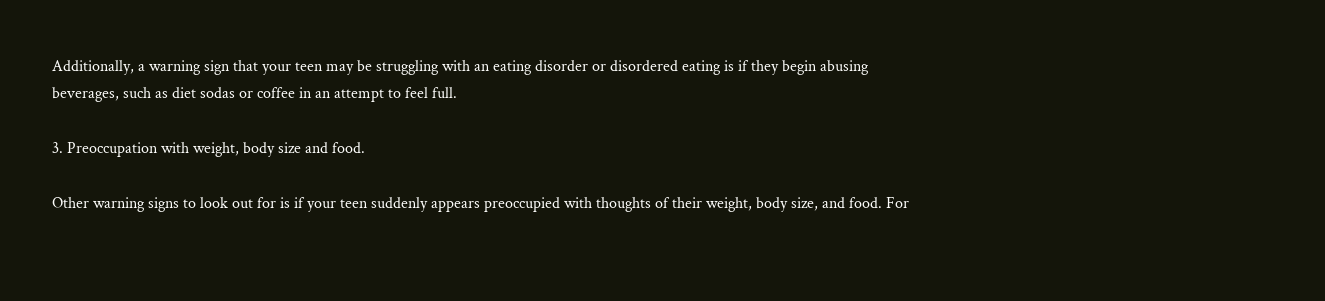Additionally, a warning sign that your teen may be struggling with an eating disorder or disordered eating is if they begin abusing beverages, such as diet sodas or coffee in an attempt to feel full.

3. Preoccupation with weight, body size and food.

Other warning signs to look out for is if your teen suddenly appears preoccupied with thoughts of their weight, body size, and food. For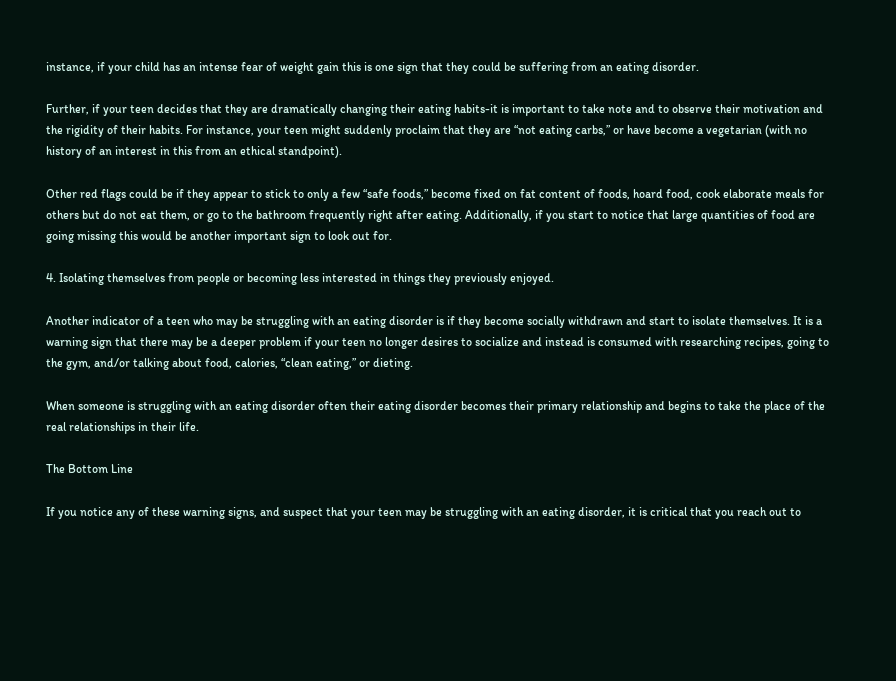instance, if your child has an intense fear of weight gain this is one sign that they could be suffering from an eating disorder.

Further, if your teen decides that they are dramatically changing their eating habits-it is important to take note and to observe their motivation and the rigidity of their habits. For instance, your teen might suddenly proclaim that they are “not eating carbs,” or have become a vegetarian (with no history of an interest in this from an ethical standpoint).

Other red flags could be if they appear to stick to only a few “safe foods,” become fixed on fat content of foods, hoard food, cook elaborate meals for others but do not eat them, or go to the bathroom frequently right after eating. Additionally, if you start to notice that large quantities of food are going missing this would be another important sign to look out for.

4. Isolating themselves from people or becoming less interested in things they previously enjoyed.

Another indicator of a teen who may be struggling with an eating disorder is if they become socially withdrawn and start to isolate themselves. It is a warning sign that there may be a deeper problem if your teen no longer desires to socialize and instead is consumed with researching recipes, going to the gym, and/or talking about food, calories, “clean eating,” or dieting.

When someone is struggling with an eating disorder often their eating disorder becomes their primary relationship and begins to take the place of the real relationships in their life.

The Bottom Line

If you notice any of these warning signs, and suspect that your teen may be struggling with an eating disorder, it is critical that you reach out to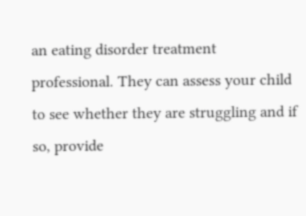an eating disorder treatment professional. They can assess your child to see whether they are struggling and if so, provide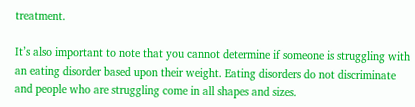treatment.

It’s also important to note that you cannot determine if someone is struggling with an eating disorder based upon their weight. Eating disorders do not discriminate and people who are struggling come in all shapes and sizes.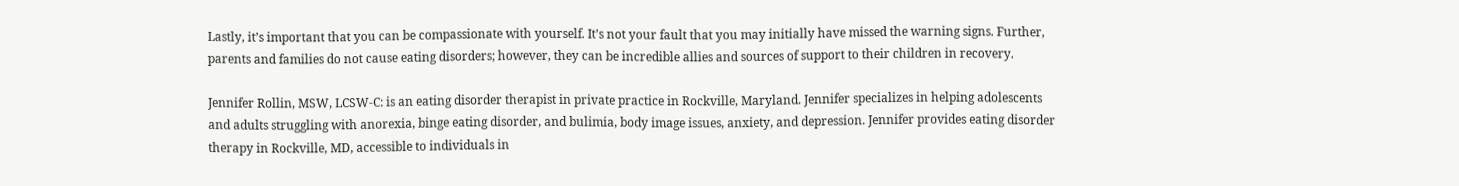Lastly, it’s important that you can be compassionate with yourself. It’s not your fault that you may initially have missed the warning signs. Further, parents and families do not cause eating disorders; however, they can be incredible allies and sources of support to their children in recovery.

Jennifer Rollin, MSW, LCSW-C: is an eating disorder therapist in private practice in Rockville, Maryland. Jennifer specializes in helping adolescents and adults struggling with anorexia, binge eating disorder, and bulimia, body image issues, anxiety, and depression. Jennifer provides eating disorder therapy in Rockville, MD, accessible to individuals in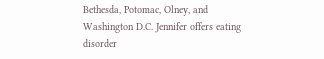Bethesda, Potomac, Olney, and Washington D.C. Jennifer offers eating disorder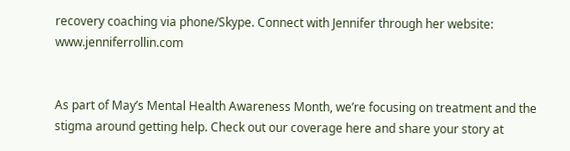recovery coaching via phone/Skype. Connect with Jennifer through her website: www.jenniferrollin.com


As part of May’s Mental Health Awareness Month, we’re focusing on treatment and the stigma around getting help. Check out our coverage here and share your story at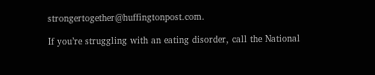strongertogether@huffingtonpost.com.

If you’re struggling with an eating disorder, call the National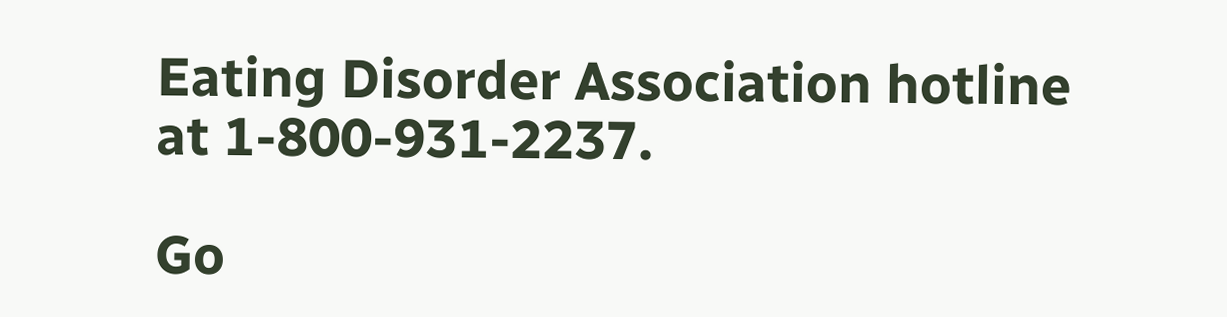Eating Disorder Association hotline at 1-800-931-2237.

Go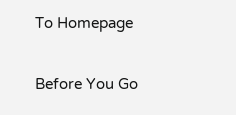To Homepage

Before You Go